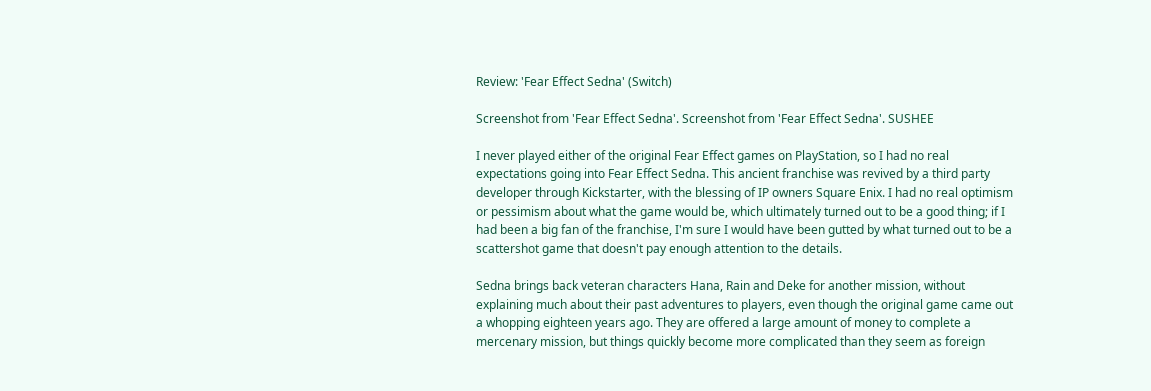Review: 'Fear Effect Sedna' (Switch)

Screenshot from 'Fear Effect Sedna'. Screenshot from 'Fear Effect Sedna'. SUSHEE

I never played either of the original Fear Effect games on PlayStation, so I had no real expectations going into Fear Effect Sedna. This ancient franchise was revived by a third party developer through Kickstarter, with the blessing of IP owners Square Enix. I had no real optimism or pessimism about what the game would be, which ultimately turned out to be a good thing; if I had been a big fan of the franchise, I'm sure I would have been gutted by what turned out to be a scattershot game that doesn't pay enough attention to the details.

Sedna brings back veteran characters Hana, Rain and Deke for another mission, without explaining much about their past adventures to players, even though the original game came out a whopping eighteen years ago. They are offered a large amount of money to complete a mercenary mission, but things quickly become more complicated than they seem as foreign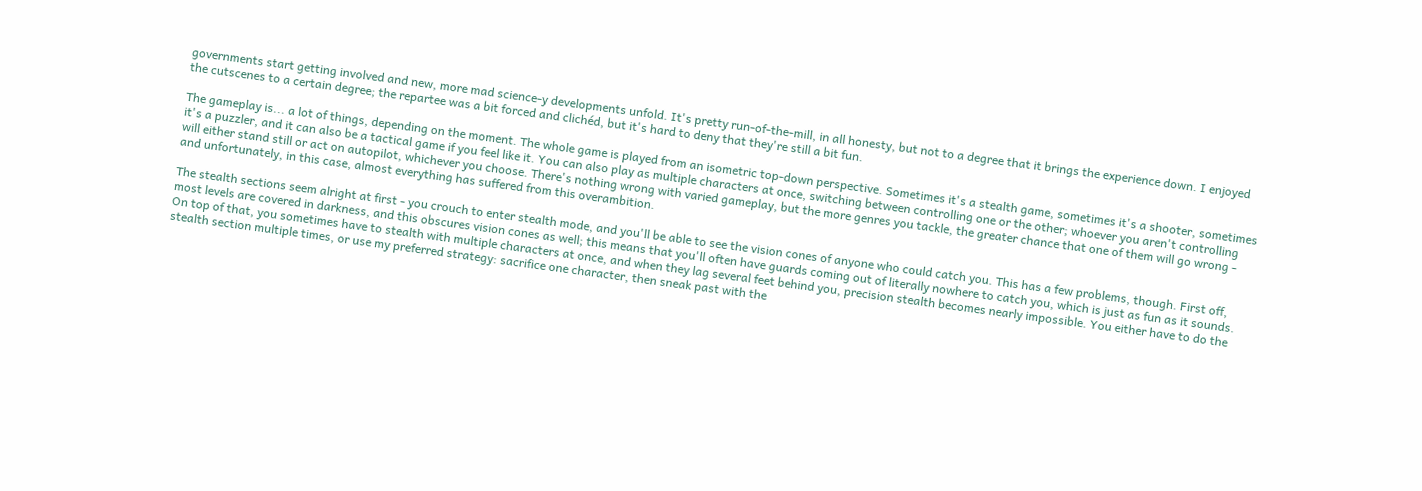governments start getting involved and new, more mad science-y developments unfold. It's pretty run-of-the-mill, in all honesty, but not to a degree that it brings the experience down. I enjoyed the cutscenes to a certain degree; the repartee was a bit forced and clichéd, but it's hard to deny that they're still a bit fun.

The gameplay is... a lot of things, depending on the moment. The whole game is played from an isometric top-down perspective. Sometimes it's a stealth game, sometimes it's a shooter, sometimes it's a puzzler, and it can also be a tactical game if you feel like it. You can also play as multiple characters at once, switching between controlling one or the other; whoever you aren't controlling will either stand still or act on autopilot, whichever you choose. There's nothing wrong with varied gameplay, but the more genres you tackle, the greater chance that one of them will go wrong - and unfortunately, in this case, almost everything has suffered from this overambition.

The stealth sections seem alright at first - you crouch to enter stealth mode, and you'll be able to see the vision cones of anyone who could catch you. This has a few problems, though. First off, most levels are covered in darkness, and this obscures vision cones as well; this means that you'll often have guards coming out of literally nowhere to catch you, which is just as fun as it sounds. On top of that, you sometimes have to stealth with multiple characters at once, and when they lag several feet behind you, precision stealth becomes nearly impossible. You either have to do the stealth section multiple times, or use my preferred strategy: sacrifice one character, then sneak past with the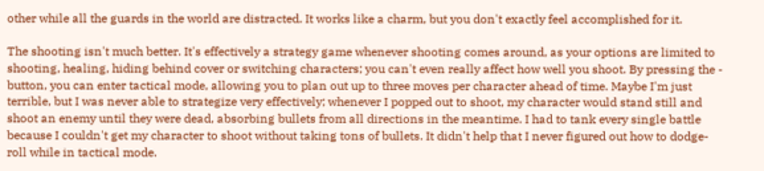other while all the guards in the world are distracted. It works like a charm, but you don't exactly feel accomplished for it.

The shooting isn't much better. It's effectively a strategy game whenever shooting comes around, as your options are limited to shooting, healing, hiding behind cover or switching characters; you can't even really affect how well you shoot. By pressing the - button, you can enter tactical mode, allowing you to plan out up to three moves per character ahead of time. Maybe I'm just terrible, but I was never able to strategize very effectively; whenever I popped out to shoot, my character would stand still and shoot an enemy until they were dead, absorbing bullets from all directions in the meantime. I had to tank every single battle because I couldn't get my character to shoot without taking tons of bullets. It didn't help that I never figured out how to dodge-roll while in tactical mode.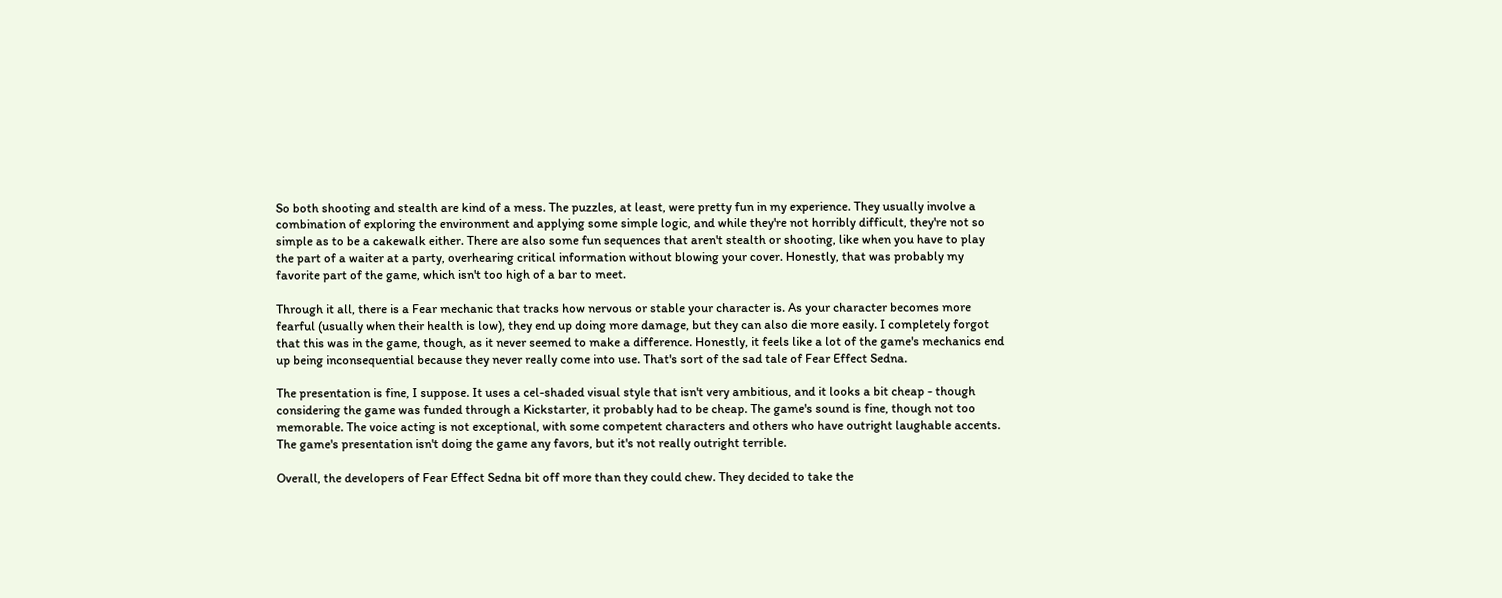So both shooting and stealth are kind of a mess. The puzzles, at least, were pretty fun in my experience. They usually involve a combination of exploring the environment and applying some simple logic, and while they're not horribly difficult, they're not so simple as to be a cakewalk either. There are also some fun sequences that aren't stealth or shooting, like when you have to play the part of a waiter at a party, overhearing critical information without blowing your cover. Honestly, that was probably my favorite part of the game, which isn't too high of a bar to meet.

Through it all, there is a Fear mechanic that tracks how nervous or stable your character is. As your character becomes more fearful (usually when their health is low), they end up doing more damage, but they can also die more easily. I completely forgot that this was in the game, though, as it never seemed to make a difference. Honestly, it feels like a lot of the game's mechanics end up being inconsequential because they never really come into use. That's sort of the sad tale of Fear Effect Sedna.

The presentation is fine, I suppose. It uses a cel-shaded visual style that isn't very ambitious, and it looks a bit cheap - though considering the game was funded through a Kickstarter, it probably had to be cheap. The game's sound is fine, though not too memorable. The voice acting is not exceptional, with some competent characters and others who have outright laughable accents. The game's presentation isn't doing the game any favors, but it's not really outright terrible.

Overall, the developers of Fear Effect Sedna bit off more than they could chew. They decided to take the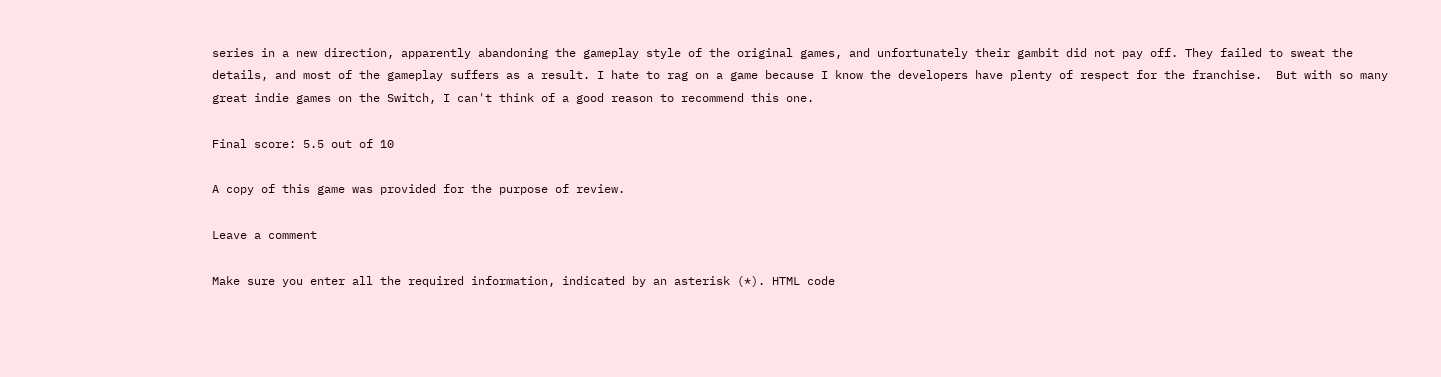series in a new direction, apparently abandoning the gameplay style of the original games, and unfortunately their gambit did not pay off. They failed to sweat the details, and most of the gameplay suffers as a result. I hate to rag on a game because I know the developers have plenty of respect for the franchise.  But with so many great indie games on the Switch, I can't think of a good reason to recommend this one.

Final score: 5.5 out of 10

A copy of this game was provided for the purpose of review.

Leave a comment

Make sure you enter all the required information, indicated by an asterisk (*). HTML code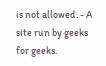is not allowed. - A site run by geeks for geeks.